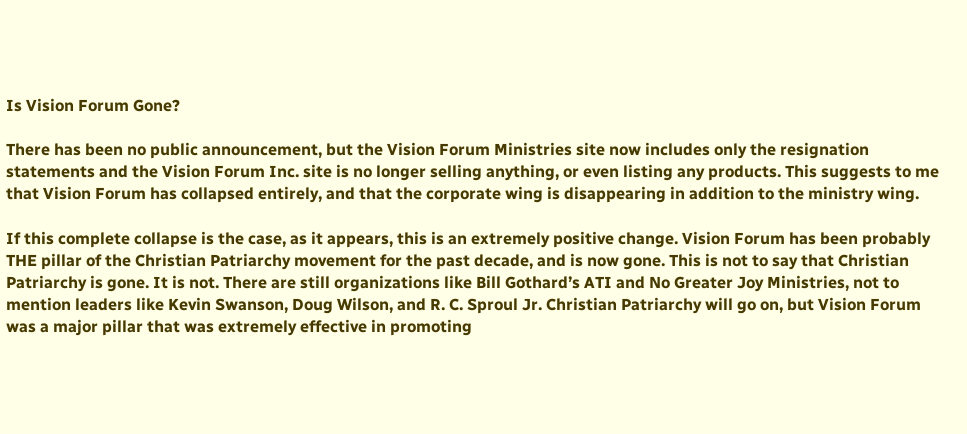Is Vision Forum Gone?

There has been no public announcement, but the Vision Forum Ministries site now includes only the resignation statements and the Vision Forum Inc. site is no longer selling anything, or even listing any products. This suggests to me that Vision Forum has collapsed entirely, and that the corporate wing is disappearing in addition to the ministry wing.

If this complete collapse is the case, as it appears, this is an extremely positive change. Vision Forum has been probably THE pillar of the Christian Patriarchy movement for the past decade, and is now gone. This is not to say that Christian Patriarchy is gone. It is not. There are still organizations like Bill Gothard’s ATI and No Greater Joy Ministries, not to mention leaders like Kevin Swanson, Doug Wilson, and R. C. Sproul Jr. Christian Patriarchy will go on, but Vision Forum was a major pillar that was extremely effective in promoting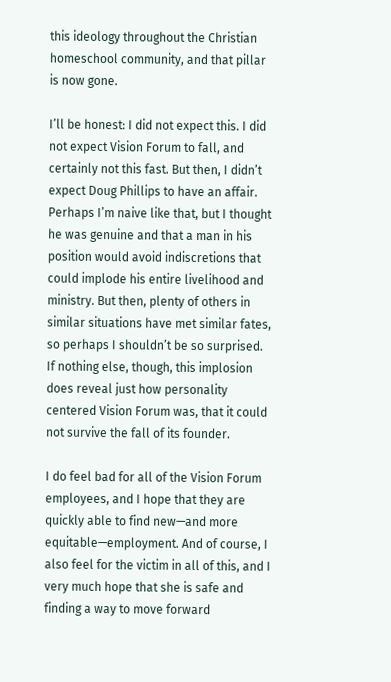this ideology throughout the Christian homeschool community, and that pillar is now gone.

I’ll be honest: I did not expect this. I did not expect Vision Forum to fall, and certainly not this fast. But then, I didn’t expect Doug Phillips to have an affair. Perhaps I’m naive like that, but I thought he was genuine and that a man in his position would avoid indiscretions that could implode his entire livelihood and ministry. But then, plenty of others in similar situations have met similar fates, so perhaps I shouldn’t be so surprised. If nothing else, though, this implosion does reveal just how personality centered Vision Forum was, that it could not survive the fall of its founder.

I do feel bad for all of the Vision Forum employees, and I hope that they are quickly able to find new—and more equitable—employment. And of course, I also feel for the victim in all of this, and I very much hope that she is safe and finding a way to move forward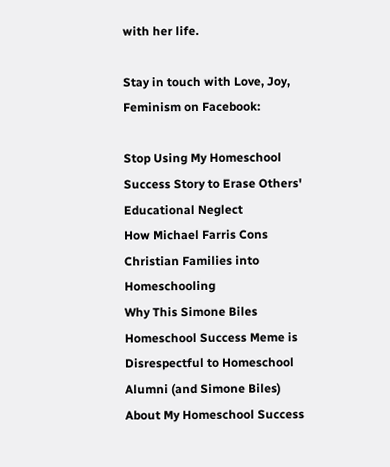with her life.

Stay in touch with Love, Joy, Feminism on Facebook:

Stop Using My Homeschool Success Story to Erase Others' Educational Neglect
How Michael Farris Cons Christian Families into Homeschooling
Why This Simone Biles Homeschool Success Meme is Disrespectful to Homeschool Alumni (and Simone Biles)
About My Homeschool Success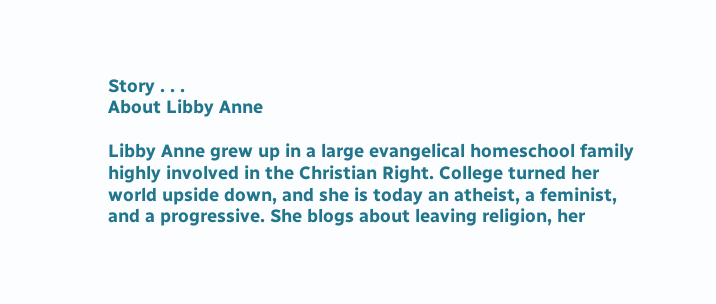Story . . .
About Libby Anne

Libby Anne grew up in a large evangelical homeschool family highly involved in the Christian Right. College turned her world upside down, and she is today an atheist, a feminist, and a progressive. She blogs about leaving religion, her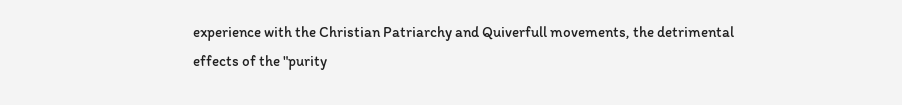experience with the Christian Patriarchy and Quiverfull movements, the detrimental effects of the "purity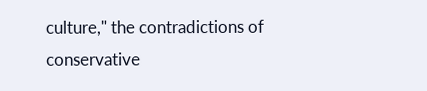culture," the contradictions of conservative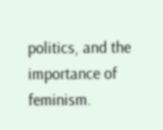politics, and the importance of feminism.